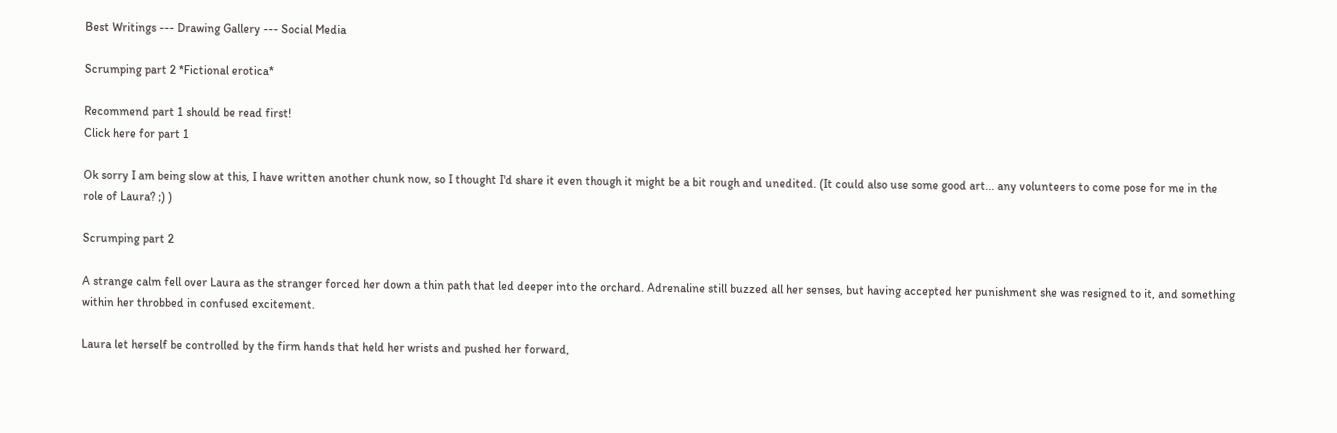Best Writings --- Drawing Gallery --- Social Media

Scrumping part 2 *Fictional erotica*

Recommend part 1 should be read first!
Click here for part 1

Ok sorry I am being slow at this, I have written another chunk now, so I thought I'd share it even though it might be a bit rough and unedited. (It could also use some good art... any volunteers to come pose for me in the role of Laura? ;) )

Scrumping part 2

A strange calm fell over Laura as the stranger forced her down a thin path that led deeper into the orchard. Adrenaline still buzzed all her senses, but having accepted her punishment she was resigned to it, and something within her throbbed in confused excitement.

Laura let herself be controlled by the firm hands that held her wrists and pushed her forward,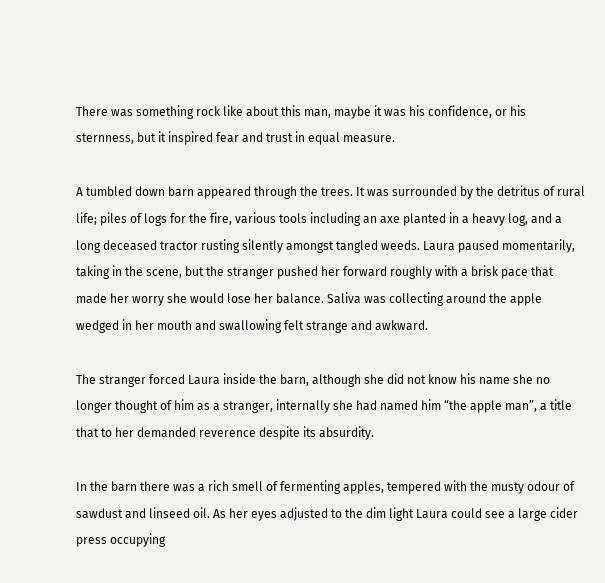There was something rock like about this man, maybe it was his confidence, or his sternness, but it inspired fear and trust in equal measure.

A tumbled down barn appeared through the trees. It was surrounded by the detritus of rural life; piles of logs for the fire, various tools including an axe planted in a heavy log, and a long deceased tractor rusting silently amongst tangled weeds. Laura paused momentarily, taking in the scene, but the stranger pushed her forward roughly with a brisk pace that made her worry she would lose her balance. Saliva was collecting around the apple wedged in her mouth and swallowing felt strange and awkward.

The stranger forced Laura inside the barn, although she did not know his name she no longer thought of him as a stranger, internally she had named him “the apple man”, a title that to her demanded reverence despite its absurdity.

In the barn there was a rich smell of fermenting apples, tempered with the musty odour of sawdust and linseed oil. As her eyes adjusted to the dim light Laura could see a large cider press occupying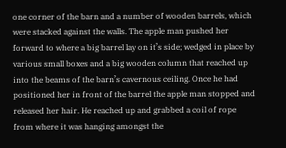one corner of the barn and a number of wooden barrels, which were stacked against the walls. The apple man pushed her forward to where a big barrel lay on it’s side; wedged in place by various small boxes and a big wooden column that reached up into the beams of the barn’s cavernous ceiling. Once he had positioned her in front of the barrel the apple man stopped and released her hair. He reached up and grabbed a coil of rope from where it was hanging amongst the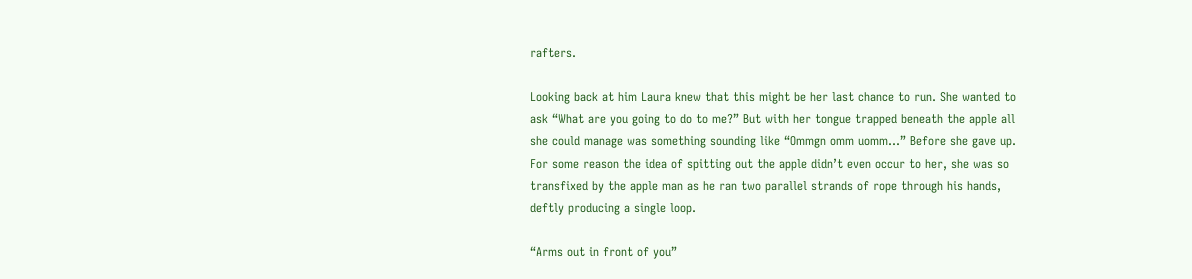rafters.

Looking back at him Laura knew that this might be her last chance to run. She wanted to ask “What are you going to do to me?” But with her tongue trapped beneath the apple all she could manage was something sounding like “Ommgn omm uomm...” Before she gave up. For some reason the idea of spitting out the apple didn’t even occur to her, she was so transfixed by the apple man as he ran two parallel strands of rope through his hands, deftly producing a single loop.

“Arms out in front of you”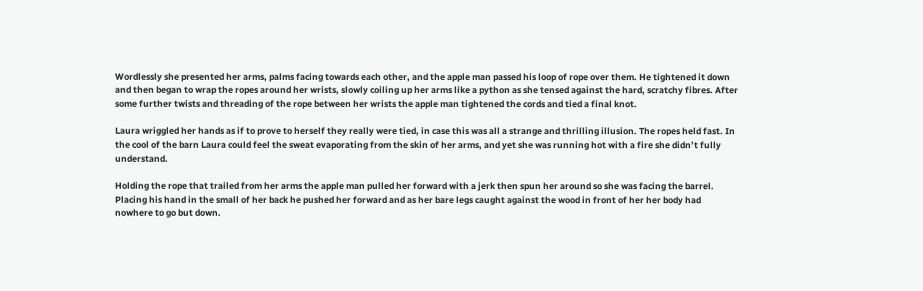Wordlessly she presented her arms, palms facing towards each other, and the apple man passed his loop of rope over them. He tightened it down and then began to wrap the ropes around her wrists, slowly coiling up her arms like a python as she tensed against the hard, scratchy fibres. After some further twists and threading of the rope between her wrists the apple man tightened the cords and tied a final knot.

Laura wriggled her hands as if to prove to herself they really were tied, in case this was all a strange and thrilling illusion. The ropes held fast. In the cool of the barn Laura could feel the sweat evaporating from the skin of her arms, and yet she was running hot with a fire she didn’t fully understand.

Holding the rope that trailed from her arms the apple man pulled her forward with a jerk then spun her around so she was facing the barrel. Placing his hand in the small of her back he pushed her forward and as her bare legs caught against the wood in front of her her body had nowhere to go but down.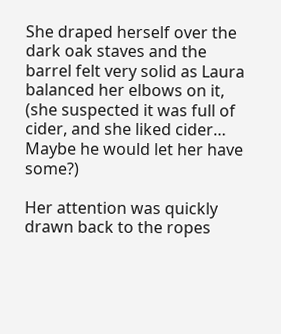She draped herself over the dark oak staves and the barrel felt very solid as Laura balanced her elbows on it, (she suspected it was full of cider, and she liked cider… Maybe he would let her have some?)

Her attention was quickly drawn back to the ropes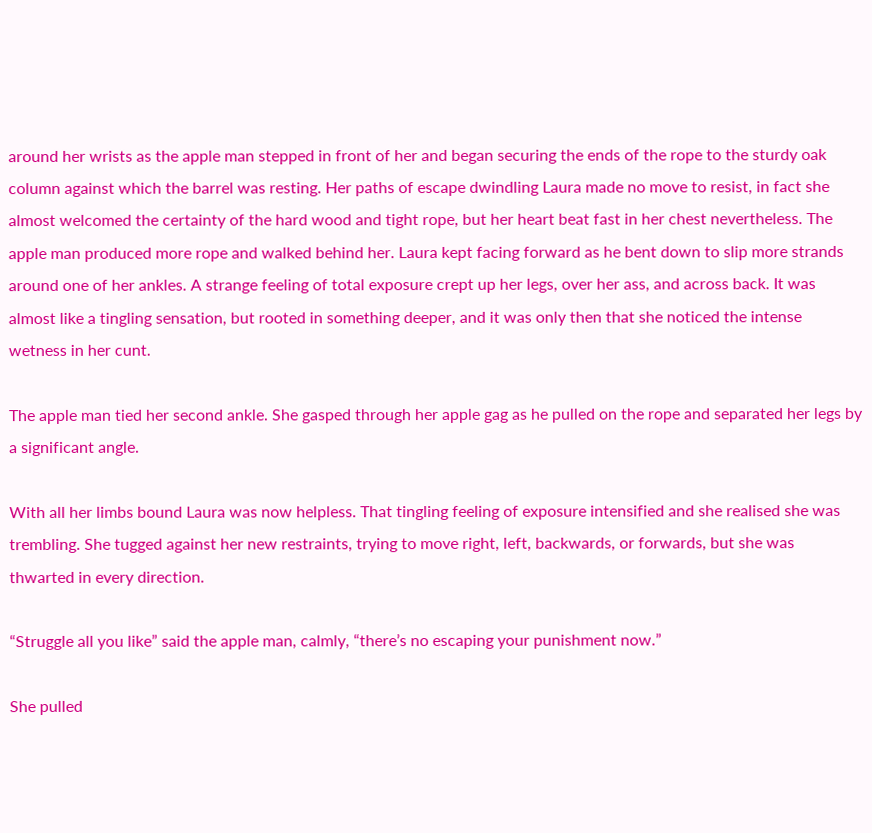around her wrists as the apple man stepped in front of her and began securing the ends of the rope to the sturdy oak column against which the barrel was resting. Her paths of escape dwindling Laura made no move to resist, in fact she almost welcomed the certainty of the hard wood and tight rope, but her heart beat fast in her chest nevertheless. The apple man produced more rope and walked behind her. Laura kept facing forward as he bent down to slip more strands around one of her ankles. A strange feeling of total exposure crept up her legs, over her ass, and across back. It was almost like a tingling sensation, but rooted in something deeper, and it was only then that she noticed the intense wetness in her cunt.

The apple man tied her second ankle. She gasped through her apple gag as he pulled on the rope and separated her legs by a significant angle.

With all her limbs bound Laura was now helpless. That tingling feeling of exposure intensified and she realised she was trembling. She tugged against her new restraints, trying to move right, left, backwards, or forwards, but she was thwarted in every direction.

“Struggle all you like” said the apple man, calmly, “there’s no escaping your punishment now.”

She pulled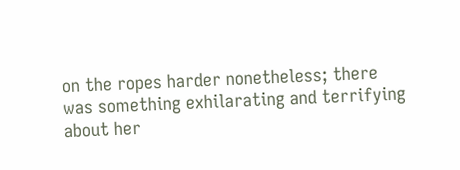on the ropes harder nonetheless; there was something exhilarating and terrifying about her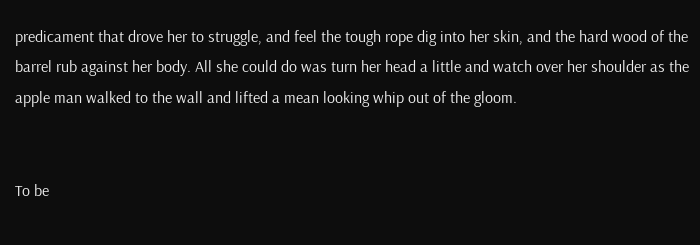predicament that drove her to struggle, and feel the tough rope dig into her skin, and the hard wood of the barrel rub against her body. All she could do was turn her head a little and watch over her shoulder as the apple man walked to the wall and lifted a mean looking whip out of the gloom.


To be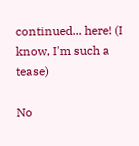continued... here! (I know, I'm such a tease)

No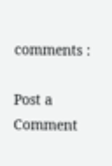comments :

Post a Comment